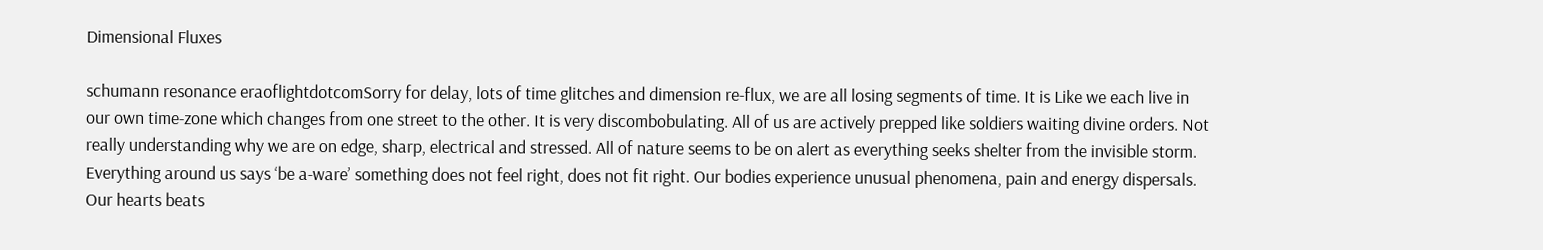Dimensional Fluxes

schumann resonance eraoflightdotcomSorry for delay, lots of time glitches and dimension re-flux, we are all losing segments of time. It is Like we each live in our own time-zone which changes from one street to the other. It is very discombobulating. All of us are actively prepped like soldiers waiting divine orders. Not really understanding why we are on edge, sharp, electrical and stressed. All of nature seems to be on alert as everything seeks shelter from the invisible storm. Everything around us says ‘be a-ware’ something does not feel right, does not fit right. Our bodies experience unusual phenomena, pain and energy dispersals. Our hearts beats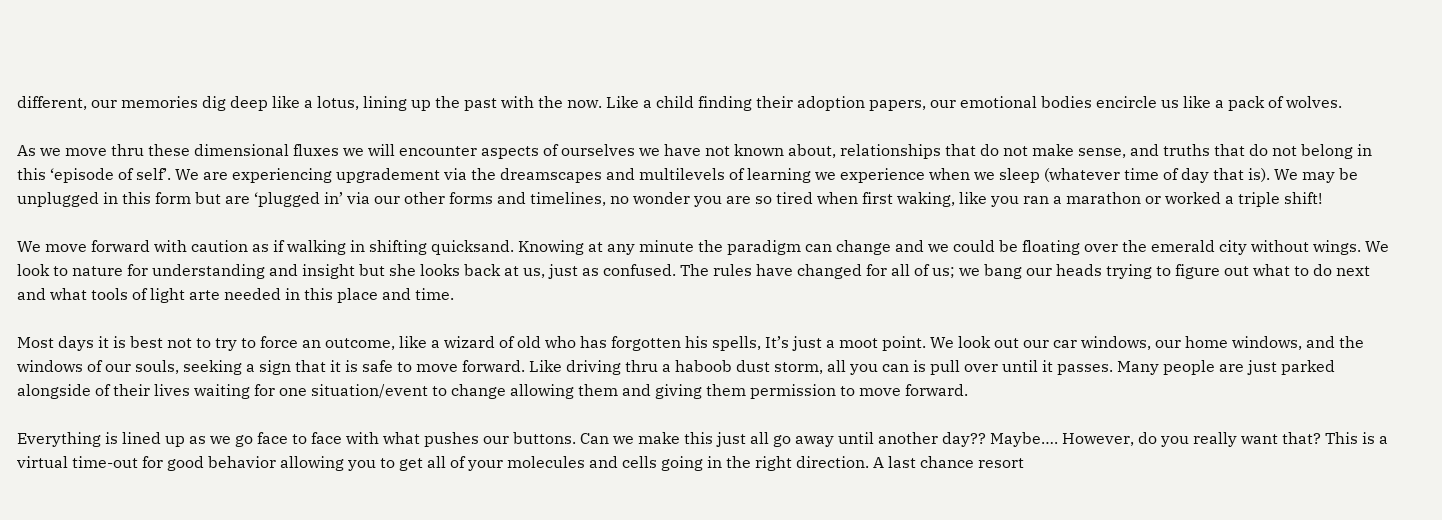different, our memories dig deep like a lotus, lining up the past with the now. Like a child finding their adoption papers, our emotional bodies encircle us like a pack of wolves.

As we move thru these dimensional fluxes we will encounter aspects of ourselves we have not known about, relationships that do not make sense, and truths that do not belong in this ‘episode of self’. We are experiencing upgradement via the dreamscapes and multilevels of learning we experience when we sleep (whatever time of day that is). We may be unplugged in this form but are ‘plugged in’ via our other forms and timelines, no wonder you are so tired when first waking, like you ran a marathon or worked a triple shift!

We move forward with caution as if walking in shifting quicksand. Knowing at any minute the paradigm can change and we could be floating over the emerald city without wings. We look to nature for understanding and insight but she looks back at us, just as confused. The rules have changed for all of us; we bang our heads trying to figure out what to do next and what tools of light arte needed in this place and time.

Most days it is best not to try to force an outcome, like a wizard of old who has forgotten his spells, It’s just a moot point. We look out our car windows, our home windows, and the windows of our souls, seeking a sign that it is safe to move forward. Like driving thru a haboob dust storm, all you can is pull over until it passes. Many people are just parked alongside of their lives waiting for one situation/event to change allowing them and giving them permission to move forward.

Everything is lined up as we go face to face with what pushes our buttons. Can we make this just all go away until another day?? Maybe…. However, do you really want that? This is a virtual time-out for good behavior allowing you to get all of your molecules and cells going in the right direction. A last chance resort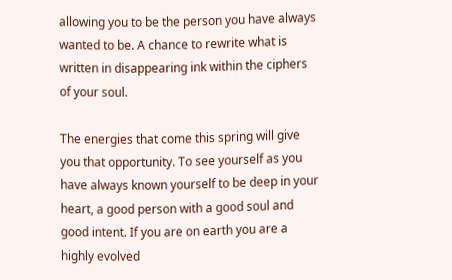allowing you to be the person you have always wanted to be. A chance to rewrite what is written in disappearing ink within the ciphers of your soul.

The energies that come this spring will give you that opportunity. To see yourself as you have always known yourself to be deep in your heart, a good person with a good soul and good intent. If you are on earth you are a highly evolved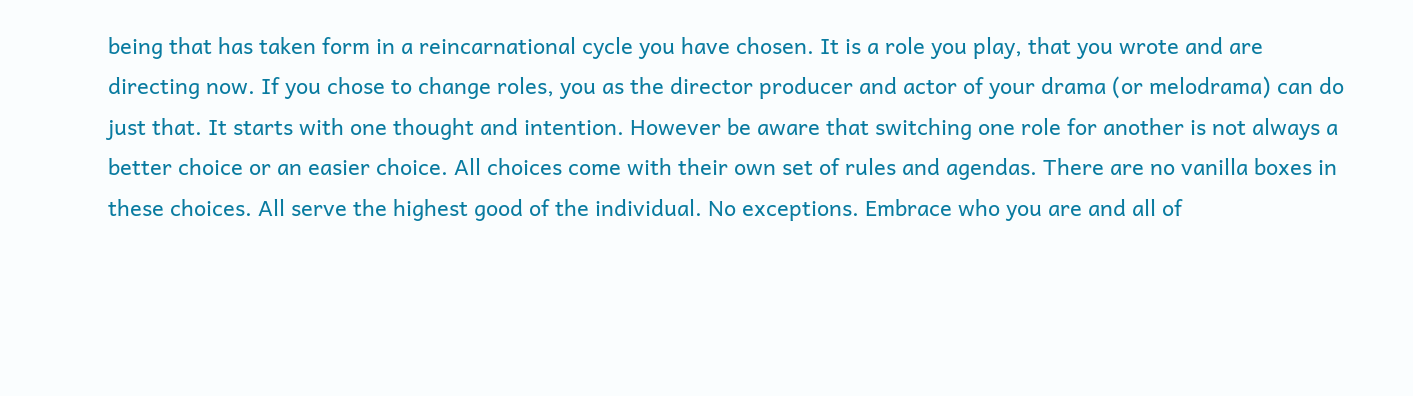being that has taken form in a reincarnational cycle you have chosen. It is a role you play, that you wrote and are directing now. If you chose to change roles, you as the director producer and actor of your drama (or melodrama) can do just that. It starts with one thought and intention. However be aware that switching one role for another is not always a better choice or an easier choice. All choices come with their own set of rules and agendas. There are no vanilla boxes in these choices. All serve the highest good of the individual. No exceptions. Embrace who you are and all of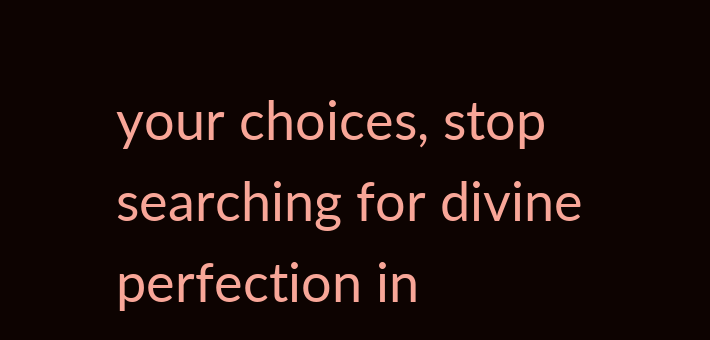your choices, stop searching for divine perfection in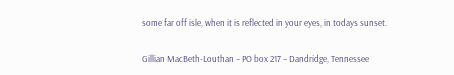some far off isle, when it is reflected in your eyes, in todays sunset.

Gillian MacBeth-Louthan – PO box 217 – Dandridge, Tennessee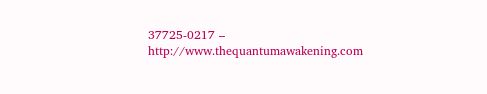37725-0217 – http://www.thequantumawakening.com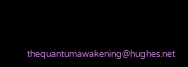thequantumawakening@hughes.net